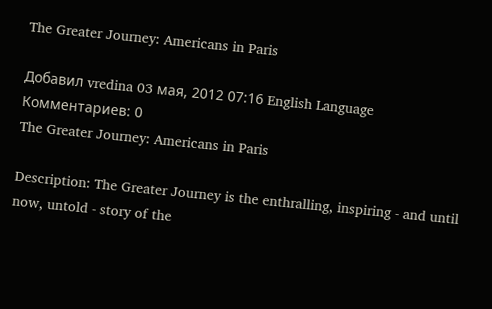The Greater Journey: Americans in Paris

Добавил vredina 03 мая, 2012 07:16 English Language Комментариев: 0
The Greater Journey: Americans in Paris

Description: The Greater Journey is the enthralling, inspiring - and until now, untold - story of the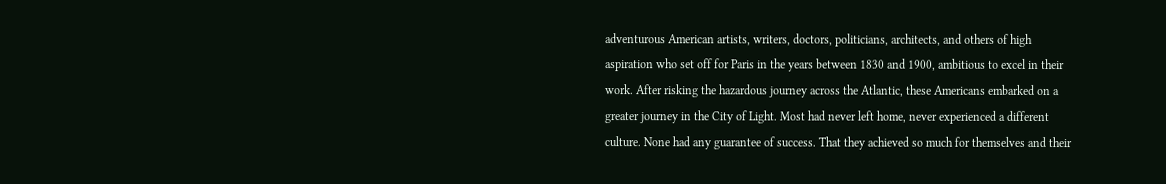adventurous American artists, writers, doctors, politicians, architects, and others of high aspiration who set off for Paris in the years between 1830 and 1900, ambitious to excel in their work. After risking the hazardous journey across the Atlantic, these Americans embarked on a greater journey in the City of Light. Most had never left home, never experienced a different culture. None had any guarantee of success. That they achieved so much for themselves and their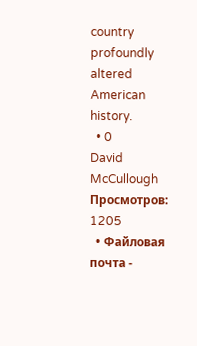country profoundly altered American history.
  • 0
David McCullough Просмотров:  1205
  • Файловая почта -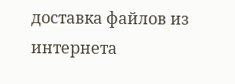доставка файлов из интернета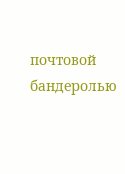почтовой бандеролью